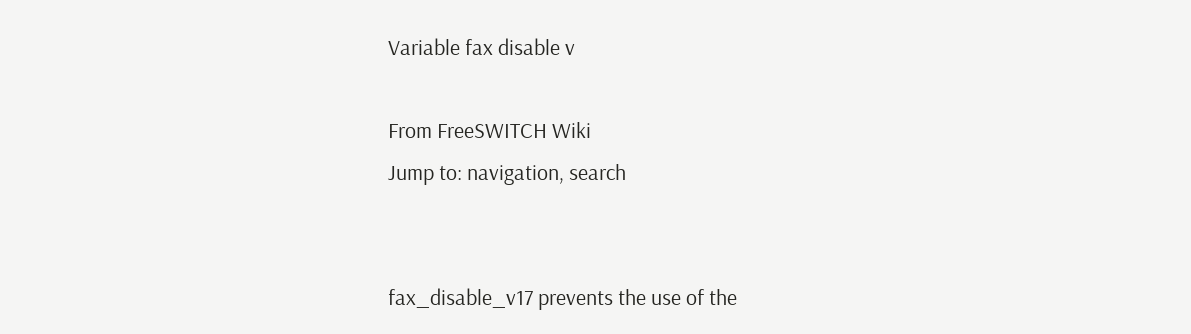Variable fax disable v

From FreeSWITCH Wiki
Jump to: navigation, search


fax_disable_v17 prevents the use of the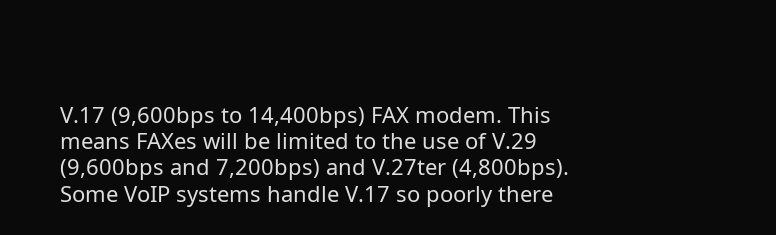V.17 (9,600bps to 14,400bps) FAX modem. This means FAXes will be limited to the use of V.29 (9,600bps and 7,200bps) and V.27ter (4,800bps). Some VoIP systems handle V.17 so poorly there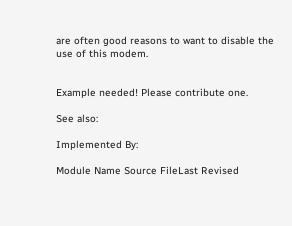are often good reasons to want to disable the use of this modem.


Example needed! Please contribute one.

See also:

Implemented By:

Module Name Source FileLast Revised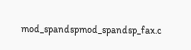mod_spandspmod_spandsp_fax.c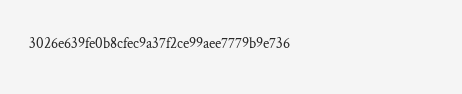3026e639fe0b8cfec9a37f2ce99aee7779b9e736